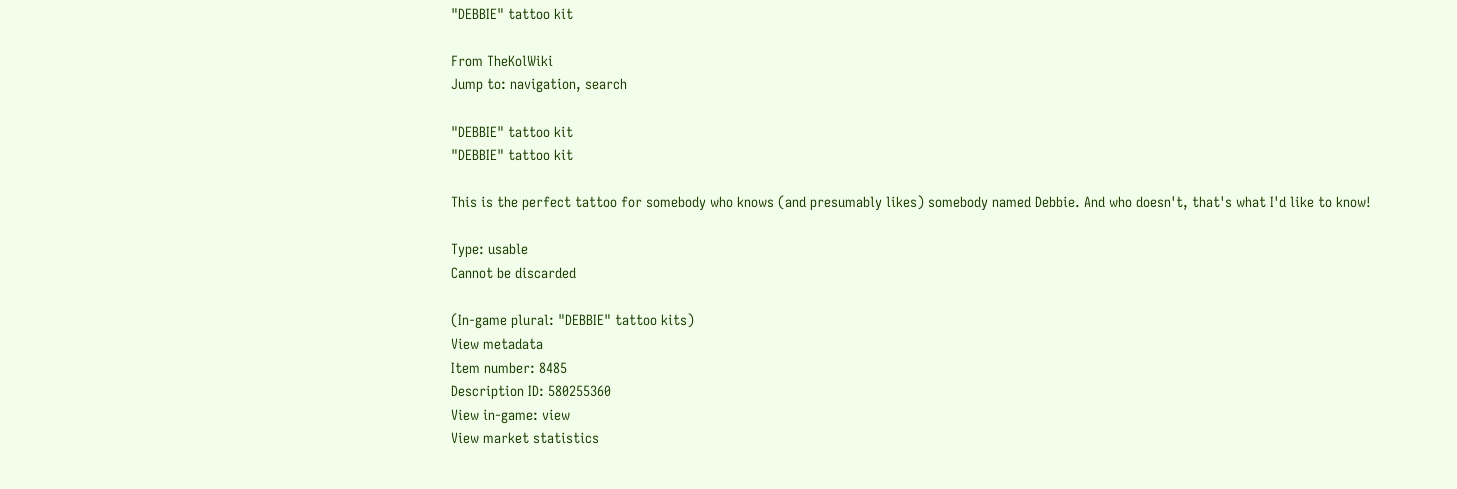"DEBBIE" tattoo kit

From TheKolWiki
Jump to: navigation, search

"DEBBIE" tattoo kit
"DEBBIE" tattoo kit

This is the perfect tattoo for somebody who knows (and presumably likes) somebody named Debbie. And who doesn't, that's what I'd like to know!

Type: usable
Cannot be discarded

(In-game plural: "DEBBIE" tattoo kits)
View metadata
Item number: 8485
Description ID: 580255360
View in-game: view
View market statistics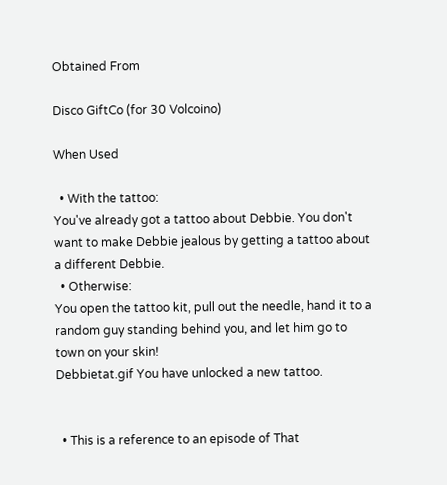Obtained From

Disco GiftCo (for 30 Volcoino)

When Used

  • With the tattoo:
You've already got a tattoo about Debbie. You don't want to make Debbie jealous by getting a tattoo about a different Debbie.
  • Otherwise:
You open the tattoo kit, pull out the needle, hand it to a random guy standing behind you, and let him go to town on your skin!
Debbietat.gif You have unlocked a new tattoo.


  • This is a reference to an episode of That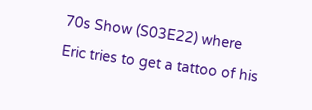70s Show (S03E22) where Eric tries to get a tattoo of his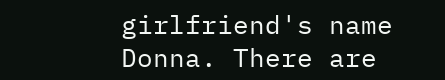girlfriend's name Donna. There are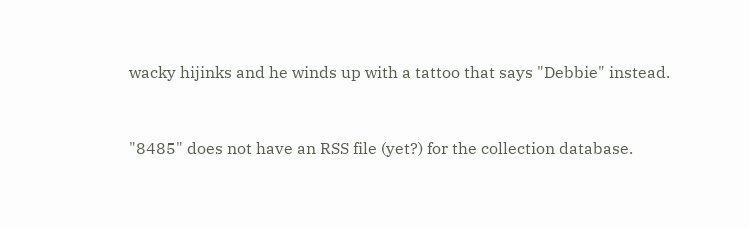wacky hijinks and he winds up with a tattoo that says "Debbie" instead.


"8485" does not have an RSS file (yet?) for the collection database.